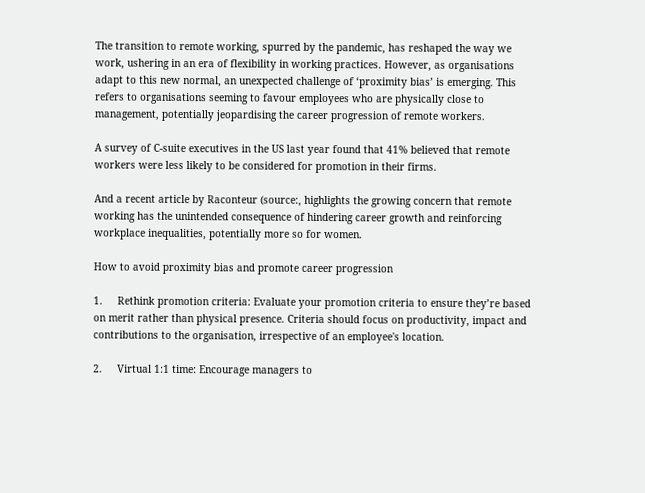The transition to remote working, spurred by the pandemic, has reshaped the way we work, ushering in an era of flexibility in working practices. However, as organisations adapt to this new normal, an unexpected challenge of ‘proximity bias’ is emerging. This refers to organisations seeming to favour employees who are physically close to management, potentially jeopardising the career progression of remote workers.

A survey of C-suite executives in the US last year found that 41% believed that remote workers were less likely to be considered for promotion in their firms.

And a recent article by Raconteur (source:, highlights the growing concern that remote working has the unintended consequence of hindering career growth and reinforcing workplace inequalities, potentially more so for women.

How to avoid proximity bias and promote career progression

1.     Rethink promotion criteria: Evaluate your promotion criteria to ensure they’re based on merit rather than physical presence. Criteria should focus on productivity, impact and contributions to the organisation, irrespective of an employee's location.

2.     Virtual 1:1 time: Encourage managers to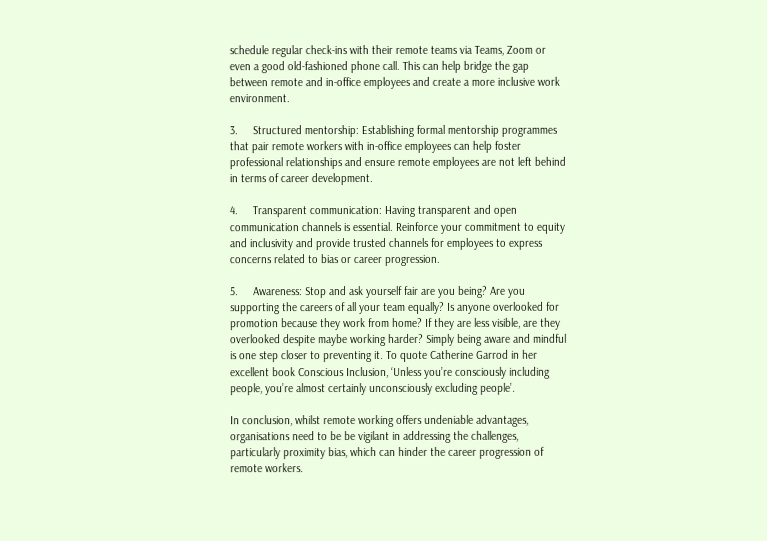schedule regular check-ins with their remote teams via Teams, Zoom or even a good old-fashioned phone call. This can help bridge the gap between remote and in-office employees and create a more inclusive work environment.

3.     Structured mentorship: Establishing formal mentorship programmes that pair remote workers with in-office employees can help foster professional relationships and ensure remote employees are not left behind in terms of career development.

4.     Transparent communication: Having transparent and open communication channels is essential. Reinforce your commitment to equity and inclusivity and provide trusted channels for employees to express concerns related to bias or career progression.

5.     Awareness: Stop and ask yourself fair are you being? Are you supporting the careers of all your team equally? Is anyone overlooked for promotion because they work from home? If they are less visible, are they overlooked despite maybe working harder? Simply being aware and mindful is one step closer to preventing it. To quote Catherine Garrod in her excellent book Conscious Inclusion, ‘Unless you’re consciously including people, you’re almost certainly unconsciously excluding people’.

In conclusion, whilst remote working offers undeniable advantages, organisations need to be be vigilant in addressing the challenges, particularly proximity bias, which can hinder the career progression of remote workers.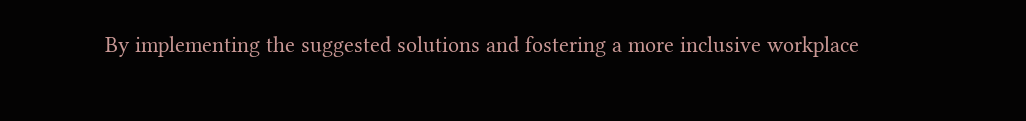By implementing the suggested solutions and fostering a more inclusive workplace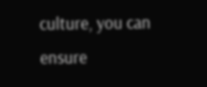culture, you can ensure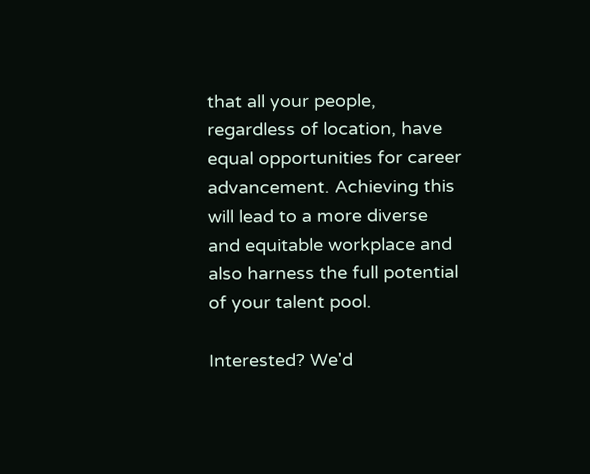that all your people, regardless of location, have equal opportunities for career advancement. Achieving this will lead to a more diverse and equitable workplace and also harness the full potential of your talent pool.

Interested? We'd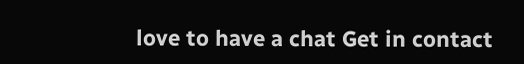love to have a chat Get in contact